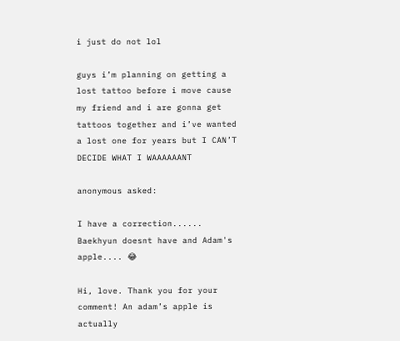i just do not lol

guys i’m planning on getting a lost tattoo before i move cause my friend and i are gonna get tattoos together and i’ve wanted a lost one for years but I CAN’T DECIDE WHAT I WAAAAAANT

anonymous asked:

I have a correction...... Baekhyun doesnt have and Adam's apple.... 😂

Hi, love. Thank you for your comment! An adam’s apple is actually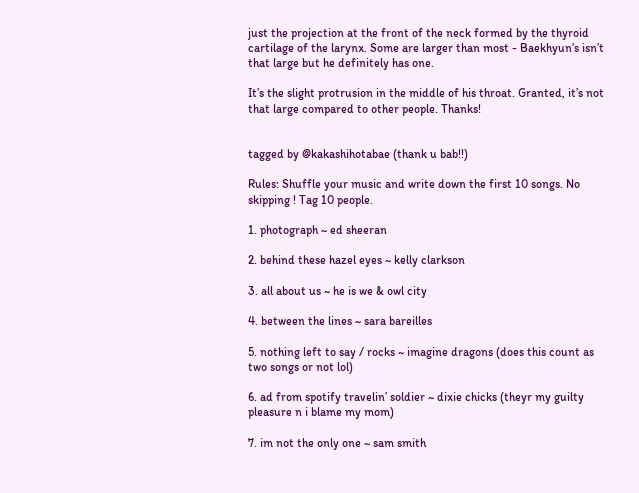just the projection at the front of the neck formed by the thyroid cartilage of the larynx. Some are larger than most - Baekhyun’s isn’t that large but he definitely has one.

It’s the slight protrusion in the middle of his throat. Granted, it’s not that large compared to other people. Thanks!


tagged by @kakashihotabae (thank u bab!!)

Rules: Shuffle your music and write down the first 10 songs. No skipping ! Tag 10 people.

1. photograph ~ ed sheeran

2. behind these hazel eyes ~ kelly clarkson

3. all about us ~ he is we & owl city

4. between the lines ~ sara bareilles

5. nothing left to say / rocks ~ imagine dragons (does this count as two songs or not lol)

6. ad from spotify travelin’ soldier ~ dixie chicks (theyr my guilty pleasure n i blame my mom)

7. im not the only one ~ sam smith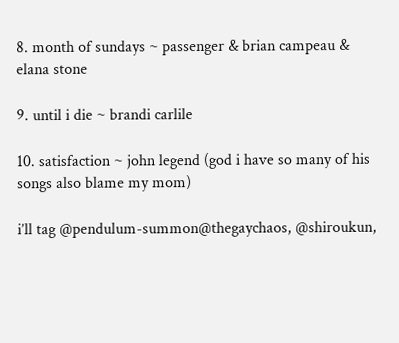8. month of sundays ~ passenger & brian campeau & elana stone

9. until i die ~ brandi carlile

10. satisfaction ~ john legend (god i have so many of his songs also blame my mom)

i’ll tag @pendulum-summon@thegaychaos, @shiroukun,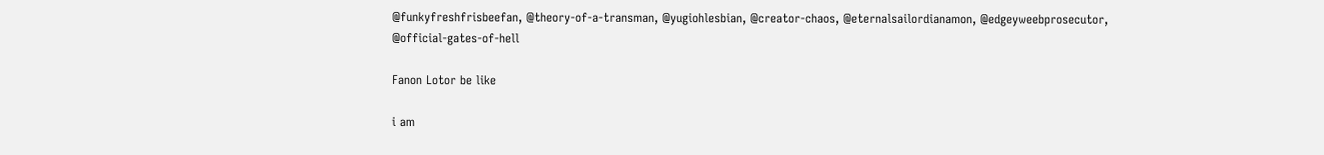@funkyfreshfrisbeefan, @theory-of-a-transman, @yugiohlesbian, @creator-chaos, @eternalsailordianamon, @edgeyweebprosecutor, @official-gates-of-hell

Fanon Lotor be like

i am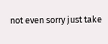not even sorry just take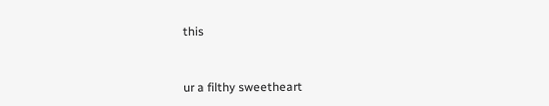this


ur a filthy sweetheart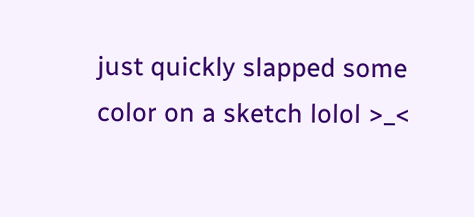just quickly slapped some color on a sketch lolol >_<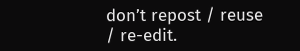don’t repost / reuse / re-edit.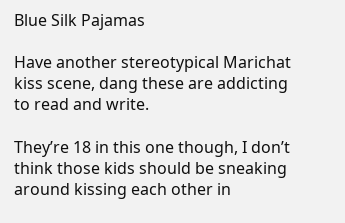Blue Silk Pajamas

Have another stereotypical Marichat kiss scene, dang these are addicting to read and write.

They’re 18 in this one though, I don’t think those kids should be sneaking around kissing each other in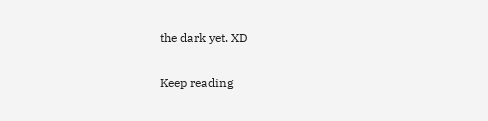the dark yet. XD

Keep reading